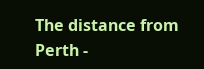The distance from Perth -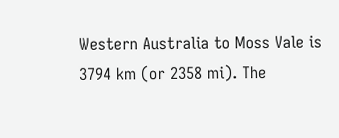Western Australia to Moss Vale is 3794 km (or 2358 mi). The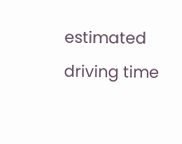estimated driving time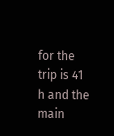for the trip is 41 h and the main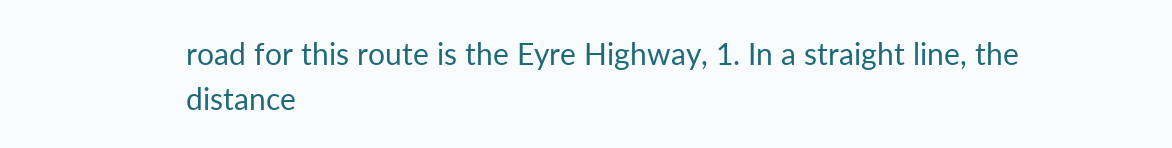road for this route is the Eyre Highway, 1. In a straight line, the distance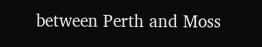between Perth and Moss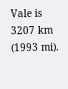Vale is 3207 km (1993 mi).